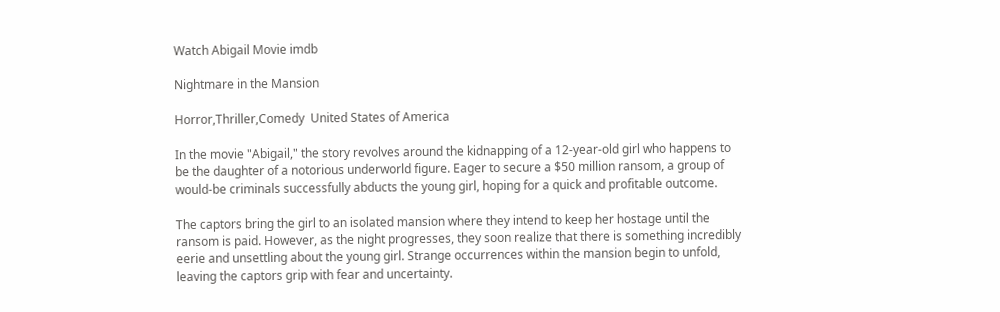Watch Abigail Movie imdb

Nightmare in the Mansion

Horror,Thriller,Comedy  United States of America

In the movie "Abigail," the story revolves around the kidnapping of a 12-year-old girl who happens to be the daughter of a notorious underworld figure. Eager to secure a $50 million ransom, a group of would-be criminals successfully abducts the young girl, hoping for a quick and profitable outcome.

The captors bring the girl to an isolated mansion where they intend to keep her hostage until the ransom is paid. However, as the night progresses, they soon realize that there is something incredibly eerie and unsettling about the young girl. Strange occurrences within the mansion begin to unfold, leaving the captors grip with fear and uncertainty.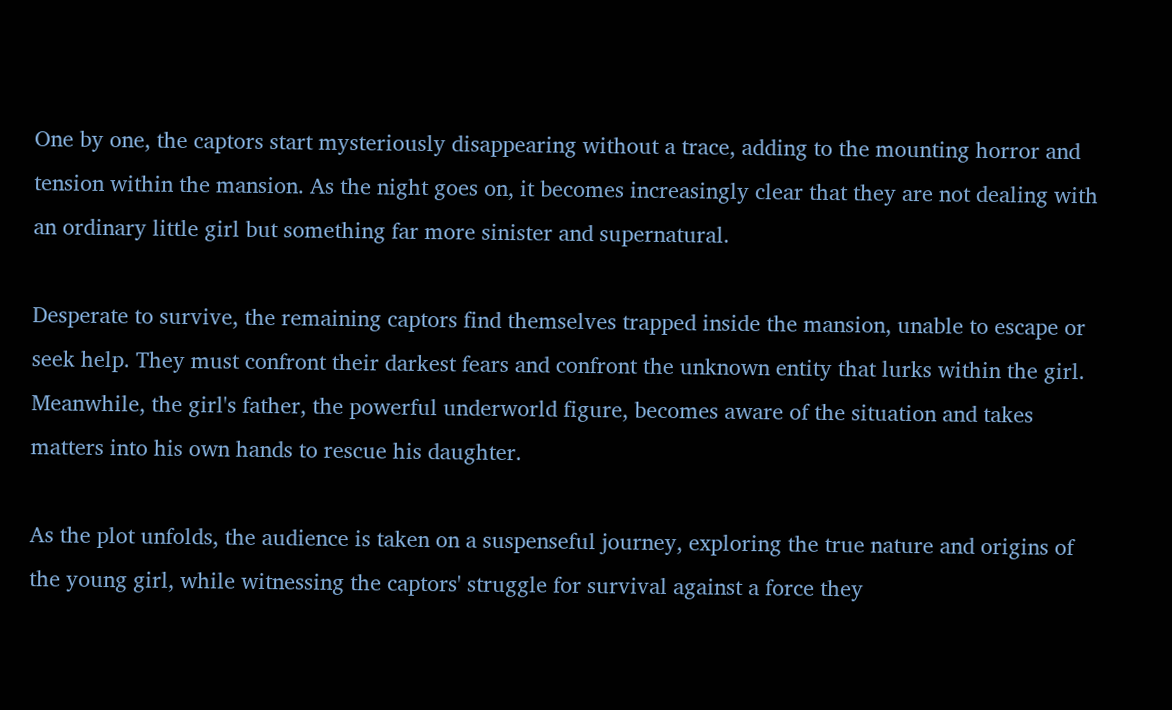One by one, the captors start mysteriously disappearing without a trace, adding to the mounting horror and tension within the mansion. As the night goes on, it becomes increasingly clear that they are not dealing with an ordinary little girl but something far more sinister and supernatural.

Desperate to survive, the remaining captors find themselves trapped inside the mansion, unable to escape or seek help. They must confront their darkest fears and confront the unknown entity that lurks within the girl. Meanwhile, the girl's father, the powerful underworld figure, becomes aware of the situation and takes matters into his own hands to rescue his daughter.

As the plot unfolds, the audience is taken on a suspenseful journey, exploring the true nature and origins of the young girl, while witnessing the captors' struggle for survival against a force they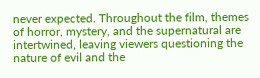never expected. Throughout the film, themes of horror, mystery, and the supernatural are intertwined, leaving viewers questioning the nature of evil and the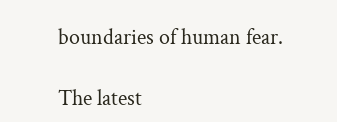boundaries of human fear.

The latest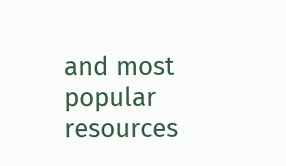and most popular resources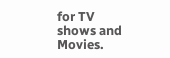for TV shows and Movies.